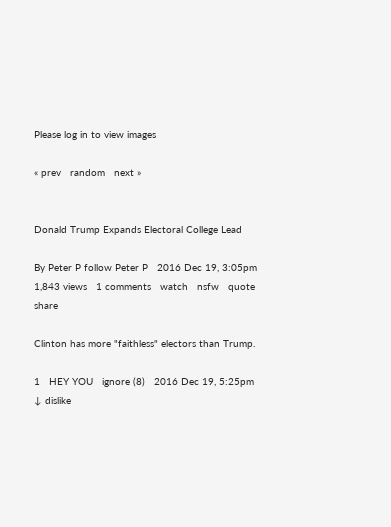Please log in to view images

« prev   random   next »


Donald Trump Expands Electoral College Lead

By Peter P follow Peter P   2016 Dec 19, 3:05pm 1,843 views   1 comments   watch   nsfw   quote   share

Clinton has more "faithless" electors than Trump.

1   HEY YOU   ignore (8)   2016 Dec 19, 5:25pm     ↓ dislike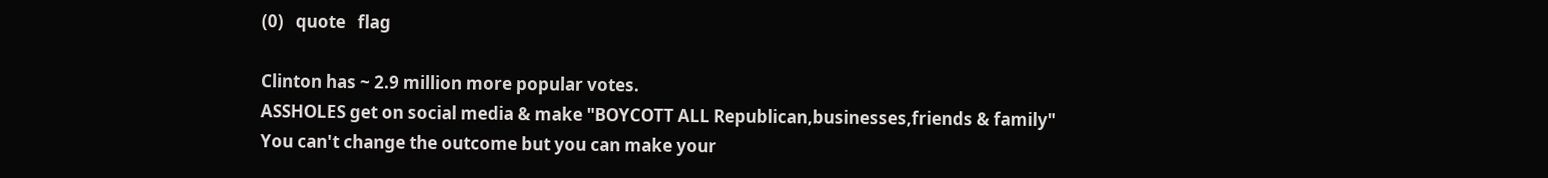(0)   quote   flag

Clinton has ~ 2.9 million more popular votes.
ASSHOLES get on social media & make "BOYCOTT ALL Republican,businesses,friends & family"
You can't change the outcome but you can make your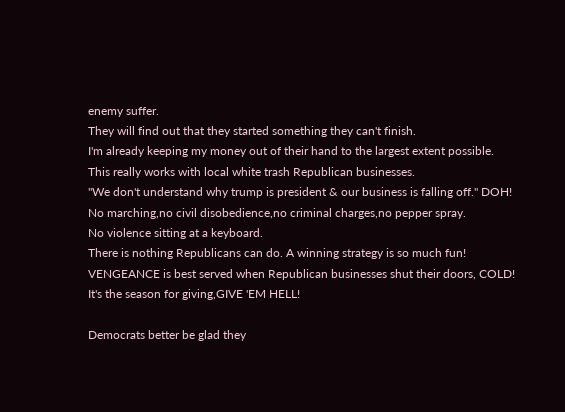enemy suffer.
They will find out that they started something they can't finish.
I'm already keeping my money out of their hand to the largest extent possible.
This really works with local white trash Republican businesses.
"We don't understand why trump is president & our business is falling off." DOH!
No marching,no civil disobedience,no criminal charges,no pepper spray.
No violence sitting at a keyboard.
There is nothing Republicans can do. A winning strategy is so much fun!
VENGEANCE is best served when Republican businesses shut their doors, COLD!
It's the season for giving,GIVE 'EM HELL!

Democrats better be glad they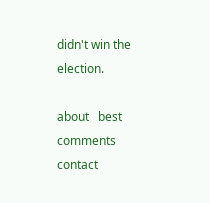didn't win the election.

about   best comments   contact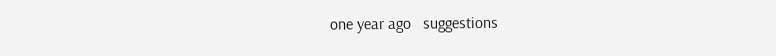one year ago   suggestions